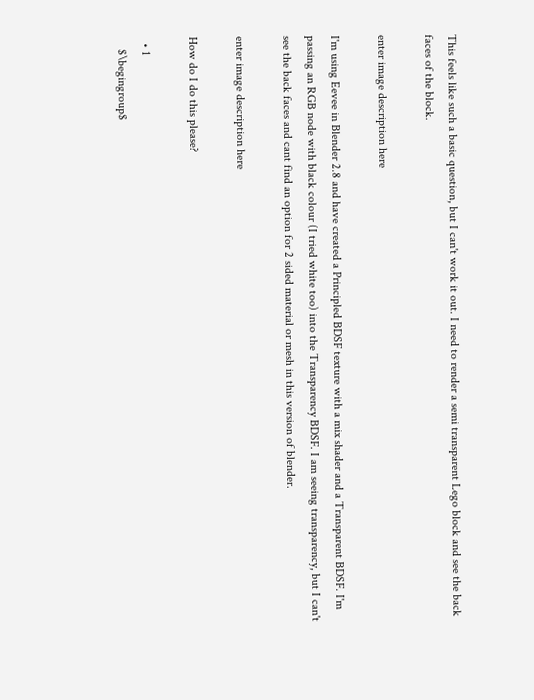This feels like such a basic question, but I can't work it out. I need to render a semi transparent Lego block and see the back faces of the block.

enter image description here

I'm using Eevee in Blender 2.8 and have created a Principled BDSF texture with a mix shader and a Transparent BDSF. I'm passing an RGB node with black colour (I tried white too) into the Transparency BDSF. I am seeing transparency, but I can't see the back faces and cant find an option for 2 sided material or mesh in this version of blender.

enter image description here

How do I do this please?

  • 1
    $\begingroup$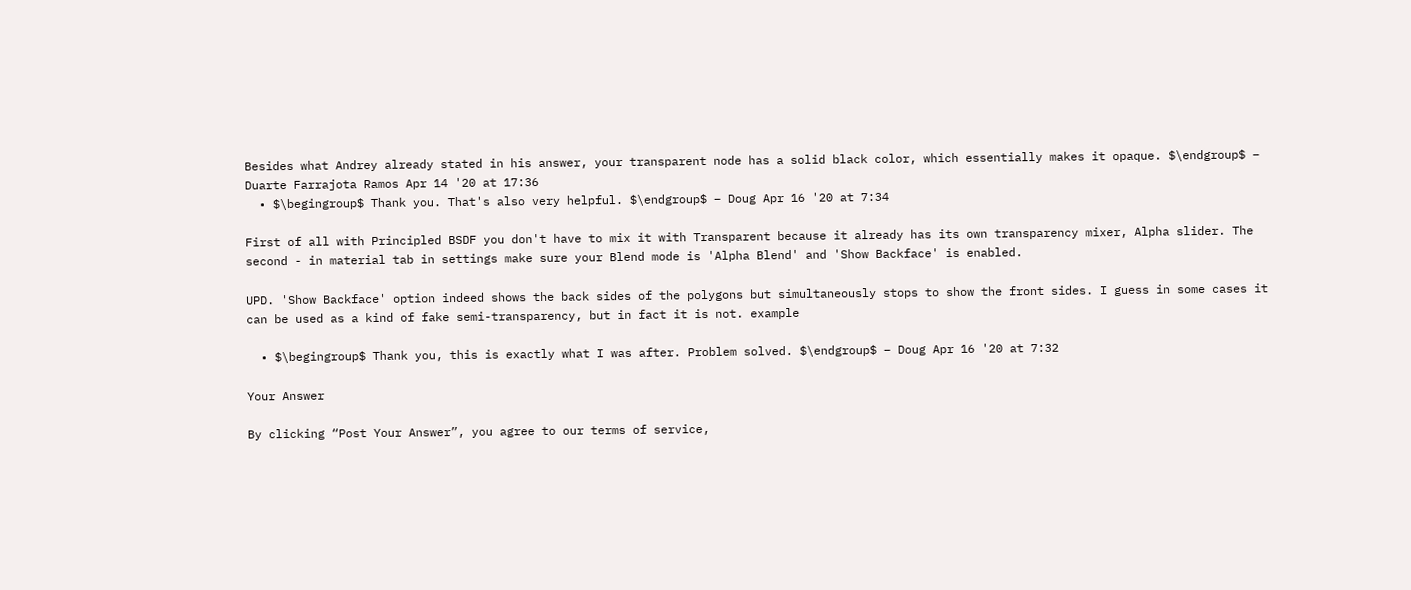Besides what Andrey already stated in his answer, your transparent node has a solid black color, which essentially makes it opaque. $\endgroup$ – Duarte Farrajota Ramos Apr 14 '20 at 17:36
  • $\begingroup$ Thank you. That's also very helpful. $\endgroup$ – Doug Apr 16 '20 at 7:34

First of all with Principled BSDF you don't have to mix it with Transparent because it already has its own transparency mixer, Alpha slider. The second - in material tab in settings make sure your Blend mode is 'Alpha Blend' and 'Show Backface' is enabled.

UPD. 'Show Backface' option indeed shows the back sides of the polygons but simultaneously stops to show the front sides. I guess in some cases it can be used as a kind of fake semi-transparency, but in fact it is not. example

  • $\begingroup$ Thank you, this is exactly what I was after. Problem solved. $\endgroup$ – Doug Apr 16 '20 at 7:32

Your Answer

By clicking “Post Your Answer”, you agree to our terms of service,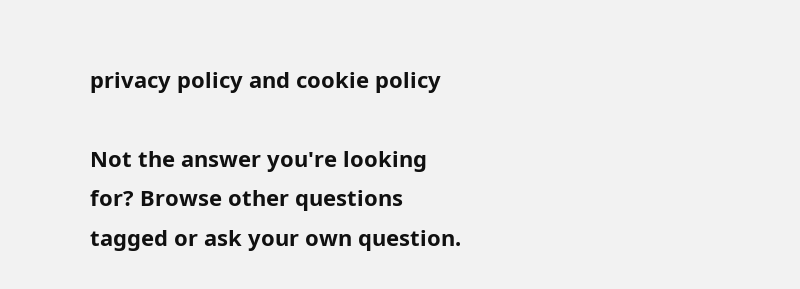privacy policy and cookie policy

Not the answer you're looking for? Browse other questions tagged or ask your own question.